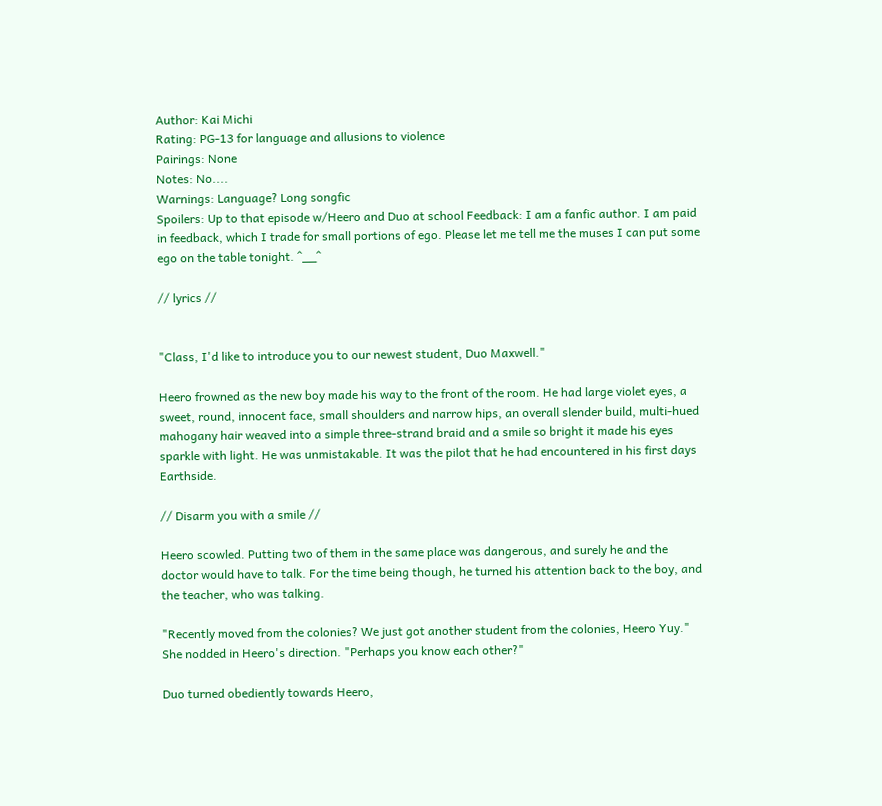Author: Kai Michi
Rating: PG-13 for language and allusions to violence
Pairings: None
Notes: No....
Warnings: Language? Long songfic
Spoilers: Up to that episode w/Heero and Duo at school Feedback: I am a fanfic author. I am paid in feedback, which I trade for small portions of ego. Please let me tell me the muses I can put some ego on the table tonight. ^__^

// lyrics //


"Class, I'd like to introduce you to our newest student, Duo Maxwell."

Heero frowned as the new boy made his way to the front of the room. He had large violet eyes, a sweet, round, innocent face, small shoulders and narrow hips, an overall slender build, multi-hued mahogany hair weaved into a simple three-strand braid and a smile so bright it made his eyes sparkle with light. He was unmistakable. It was the pilot that he had encountered in his first days Earthside.

// Disarm you with a smile //

Heero scowled. Putting two of them in the same place was dangerous, and surely he and the doctor would have to talk. For the time being though, he turned his attention back to the boy, and the teacher, who was talking.

"Recently moved from the colonies? We just got another student from the colonies, Heero Yuy." She nodded in Heero's direction. "Perhaps you know each other?"

Duo turned obediently towards Heero,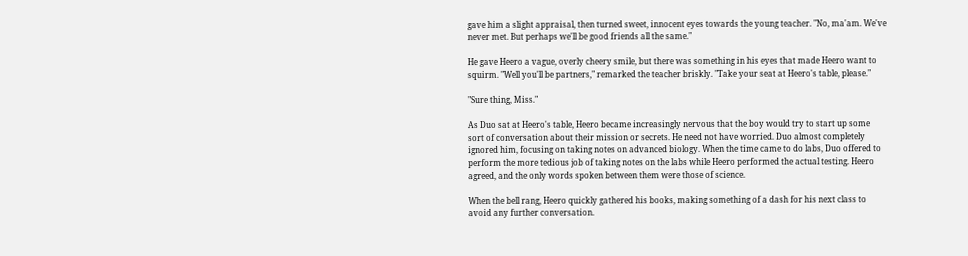gave him a slight appraisal, then turned sweet, innocent eyes towards the young teacher. "No, ma'am. We've never met. But perhaps we'll be good friends all the same."

He gave Heero a vague, overly cheery smile, but there was something in his eyes that made Heero want to squirm. "Well you'll be partners," remarked the teacher briskly. "Take your seat at Heero's table, please."

"Sure thing, Miss."

As Duo sat at Heero's table, Heero became increasingly nervous that the boy would try to start up some sort of conversation about their mission or secrets. He need not have worried. Duo almost completely ignored him, focusing on taking notes on advanced biology. When the time came to do labs, Duo offered to perform the more tedious job of taking notes on the labs while Heero performed the actual testing. Heero agreed, and the only words spoken between them were those of science.

When the bell rang, Heero quickly gathered his books, making something of a dash for his next class to avoid any further conversation.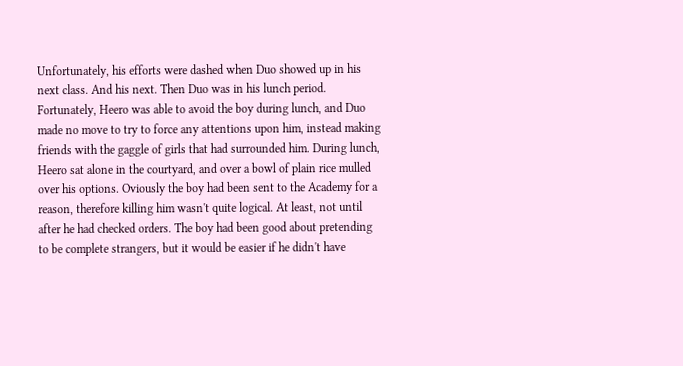Unfortunately, his efforts were dashed when Duo showed up in his next class. And his next. Then Duo was in his lunch period. Fortunately, Heero was able to avoid the boy during lunch, and Duo made no move to try to force any attentions upon him, instead making friends with the gaggle of girls that had surrounded him. During lunch, Heero sat alone in the courtyard, and over a bowl of plain rice mulled over his options. Oviously the boy had been sent to the Academy for a reason, therefore killing him wasn't quite logical. At least, not until after he had checked orders. The boy had been good about pretending to be complete strangers, but it would be easier if he didn't have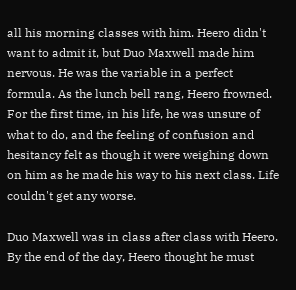all his morning classes with him. Heero didn't want to admit it, but Duo Maxwell made him nervous. He was the variable in a perfect formula. As the lunch bell rang, Heero frowned. For the first time, in his life, he was unsure of what to do, and the feeling of confusion and hesitancy felt as though it were weighing down on him as he made his way to his next class. Life couldn't get any worse.

Duo Maxwell was in class after class with Heero. By the end of the day, Heero thought he must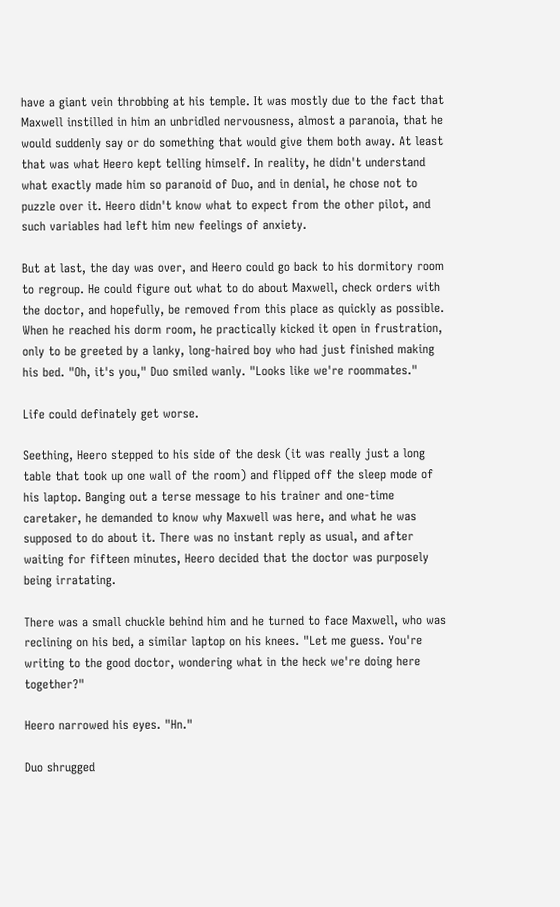have a giant vein throbbing at his temple. It was mostly due to the fact that Maxwell instilled in him an unbridled nervousness, almost a paranoia, that he would suddenly say or do something that would give them both away. At least that was what Heero kept telling himself. In reality, he didn't understand what exactly made him so paranoid of Duo, and in denial, he chose not to puzzle over it. Heero didn't know what to expect from the other pilot, and such variables had left him new feelings of anxiety.

But at last, the day was over, and Heero could go back to his dormitory room to regroup. He could figure out what to do about Maxwell, check orders with the doctor, and hopefully, be removed from this place as quickly as possible. When he reached his dorm room, he practically kicked it open in frustration, only to be greeted by a lanky, long-haired boy who had just finished making his bed. "Oh, it's you," Duo smiled wanly. "Looks like we're roommates."

Life could definately get worse.

Seething, Heero stepped to his side of the desk (it was really just a long table that took up one wall of the room) and flipped off the sleep mode of his laptop. Banging out a terse message to his trainer and one-time caretaker, he demanded to know why Maxwell was here, and what he was supposed to do about it. There was no instant reply as usual, and after waiting for fifteen minutes, Heero decided that the doctor was purposely being irratating.

There was a small chuckle behind him and he turned to face Maxwell, who was reclining on his bed, a similar laptop on his knees. "Let me guess. You're writing to the good doctor, wondering what in the heck we're doing here together?"

Heero narrowed his eyes. "Hn."

Duo shrugged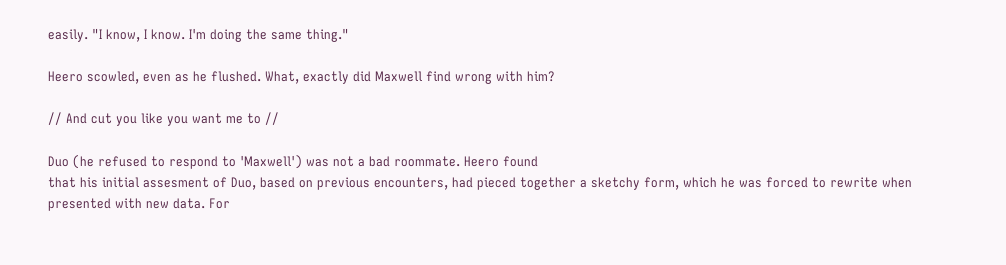easily. "I know, I know. I'm doing the same thing."

Heero scowled, even as he flushed. What, exactly did Maxwell find wrong with him?

// And cut you like you want me to //

Duo (he refused to respond to 'Maxwell') was not a bad roommate. Heero found
that his initial assesment of Duo, based on previous encounters, had pieced together a sketchy form, which he was forced to rewrite when presented with new data. For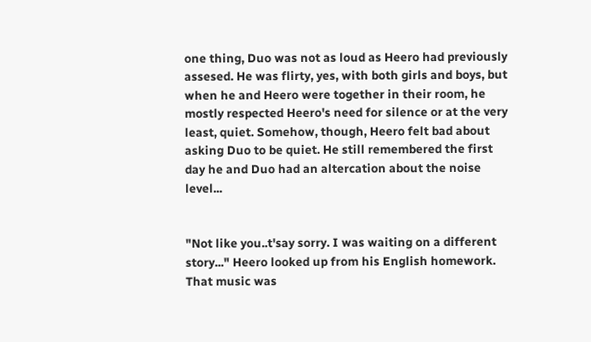one thing, Duo was not as loud as Heero had previously assesed. He was flirty, yes, with both girls and boys, but when he and Heero were together in their room, he mostly respected Heero's need for silence or at the very least, quiet. Somehow, though, Heero felt bad about asking Duo to be quiet. He still remembered the first day he and Duo had an altercation about the noise level...


"Not like you..t'say sorry. I was waiting on a different story..." Heero looked up from his English homework. That music was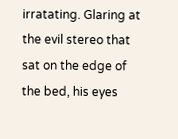irratating. Glaring at the evil stereo that sat on the edge of the bed, his eyes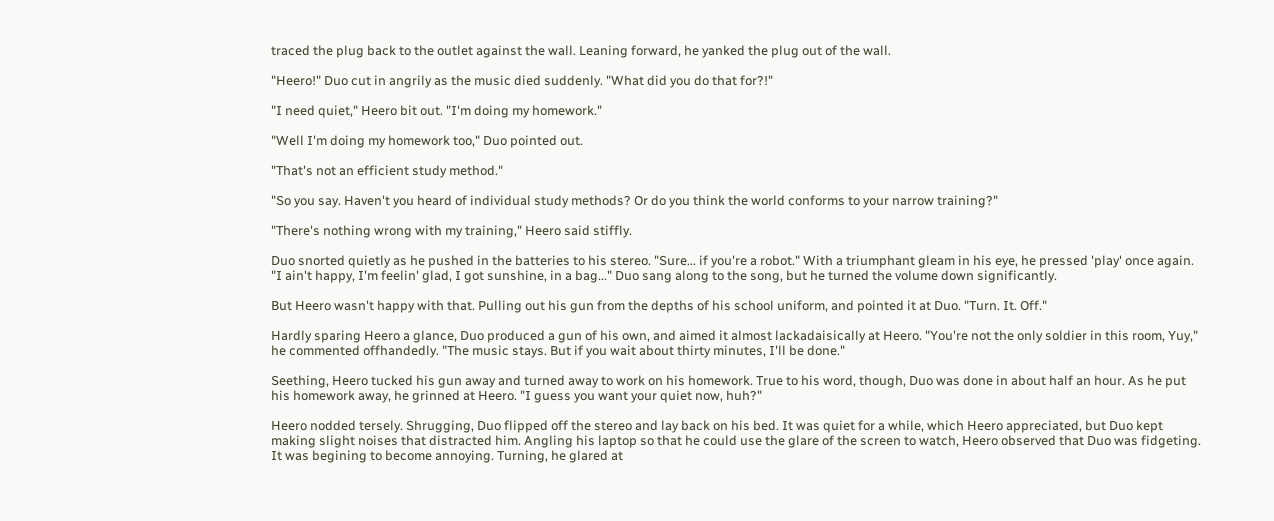traced the plug back to the outlet against the wall. Leaning forward, he yanked the plug out of the wall.

"Heero!" Duo cut in angrily as the music died suddenly. "What did you do that for?!"

"I need quiet," Heero bit out. "I'm doing my homework."

"Well I'm doing my homework too," Duo pointed out.

"That's not an efficient study method."

"So you say. Haven't you heard of individual study methods? Or do you think the world conforms to your narrow training?"

"There's nothing wrong with my training," Heero said stiffly.

Duo snorted quietly as he pushed in the batteries to his stereo. "Sure... if you're a robot." With a triumphant gleam in his eye, he pressed 'play' once again. "I ain't happy, I'm feelin' glad, I got sunshine, in a bag..." Duo sang along to the song, but he turned the volume down significantly.

But Heero wasn't happy with that. Pulling out his gun from the depths of his school uniform, and pointed it at Duo. "Turn. It. Off."

Hardly sparing Heero a glance, Duo produced a gun of his own, and aimed it almost lackadaisically at Heero. "You're not the only soldier in this room, Yuy," he commented offhandedly. "The music stays. But if you wait about thirty minutes, I'll be done."

Seething, Heero tucked his gun away and turned away to work on his homework. True to his word, though, Duo was done in about half an hour. As he put his homework away, he grinned at Heero. "I guess you want your quiet now, huh?"

Heero nodded tersely. Shrugging, Duo flipped off the stereo and lay back on his bed. It was quiet for a while, which Heero appreciated, but Duo kept making slight noises that distracted him. Angling his laptop so that he could use the glare of the screen to watch, Heero observed that Duo was fidgeting. It was begining to become annoying. Turning, he glared at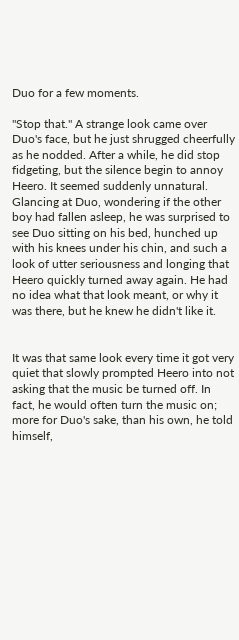Duo for a few moments.

"Stop that." A strange look came over Duo's face, but he just shrugged cheerfully as he nodded. After a while, he did stop fidgeting, but the silence begin to annoy Heero. It seemed suddenly unnatural. Glancing at Duo, wondering if the other boy had fallen asleep, he was surprised to see Duo sitting on his bed, hunched up with his knees under his chin, and such a look of utter seriousness and longing that Heero quickly turned away again. He had no idea what that look meant, or why it was there, but he knew he didn't like it.


It was that same look every time it got very quiet that slowly prompted Heero into not asking that the music be turned off. In fact, he would often turn the music on; more for Duo's sake, than his own, he told himself,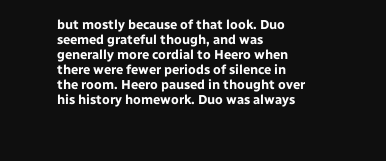but mostly because of that look. Duo seemed grateful though, and was generally more cordial to Heero when there were fewer periods of silence in the room. Heero paused in thought over his history homework. Duo was always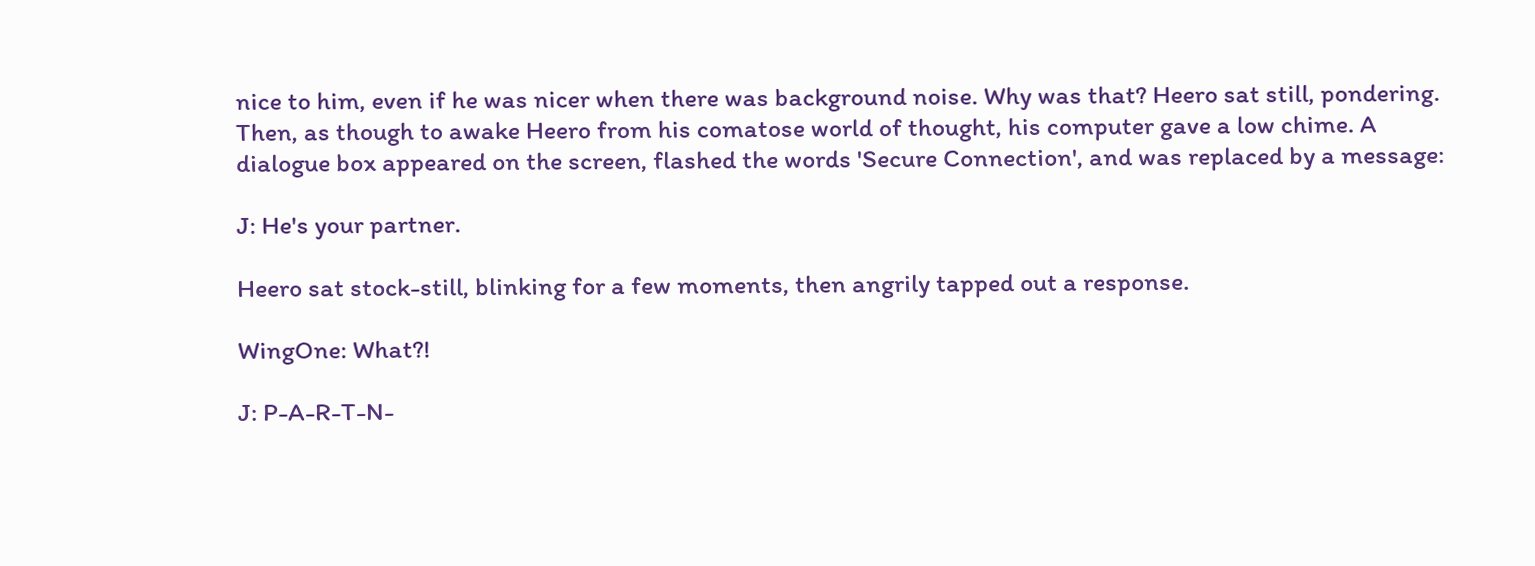nice to him, even if he was nicer when there was background noise. Why was that? Heero sat still, pondering. Then, as though to awake Heero from his comatose world of thought, his computer gave a low chime. A dialogue box appeared on the screen, flashed the words 'Secure Connection', and was replaced by a message:

J: He's your partner.

Heero sat stock-still, blinking for a few moments, then angrily tapped out a response.

WingOne: What?!

J: P-A-R-T-N-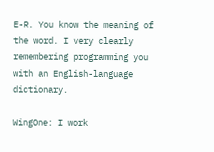E-R. You know the meaning of the word. I very clearly remembering programming you with an English-language dictionary.

WingOne: I work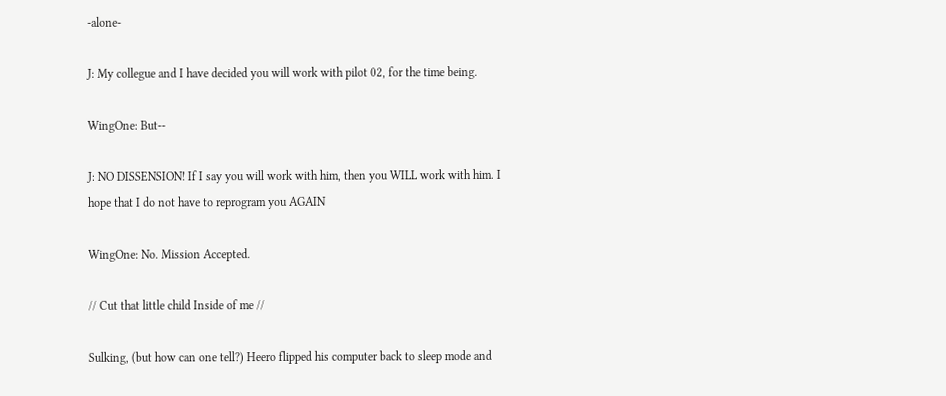-alone-

J: My collegue and I have decided you will work with pilot 02, for the time being.

WingOne: But--

J: NO DISSENSION! If I say you will work with him, then you WILL work with him. I hope that I do not have to reprogram you AGAIN

WingOne: No. Mission Accepted.

// Cut that little child Inside of me //

Sulking, (but how can one tell?) Heero flipped his computer back to sleep mode and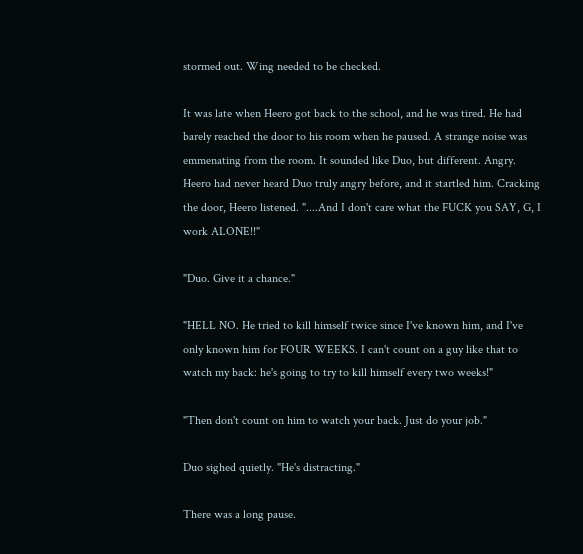stormed out. Wing needed to be checked.

It was late when Heero got back to the school, and he was tired. He had barely reached the door to his room when he paused. A strange noise was emmenating from the room. It sounded like Duo, but different. Angry. Heero had never heard Duo truly angry before, and it startled him. Cracking the door, Heero listened. "....And I don't care what the FUCK you SAY, G, I work ALONE!!"

"Duo. Give it a chance."

"HELL NO. He tried to kill himself twice since I've known him, and I've only known him for FOUR WEEKS. I can't count on a guy like that to watch my back: he's going to try to kill himself every two weeks!"

"Then don't count on him to watch your back. Just do your job."

Duo sighed quietly. "He's distracting."

There was a long pause.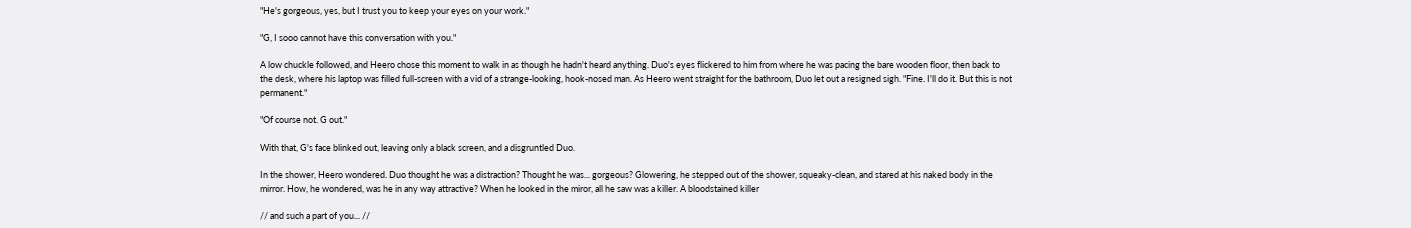"He's gorgeous, yes, but I trust you to keep your eyes on your work."

"G, I sooo cannot have this conversation with you."

A low chuckle followed, and Heero chose this moment to walk in as though he hadn't heard anything. Duo's eyes flickered to him from where he was pacing the bare wooden floor, then back to the desk, where his laptop was filled full-screen with a vid of a strange-looking, hook-nosed man. As Heero went straight for the bathroom, Duo let out a resigned sigh. "Fine. I'll do it. But this is not permanent."

"Of course not. G out."

With that, G's face blinked out, leaving only a black screen, and a disgruntled Duo.

In the shower, Heero wondered. Duo thought he was a distraction? Thought he was... gorgeous? Glowering, he stepped out of the shower, squeaky-clean, and stared at his naked body in the mirror. How, he wondered, was he in any way attractive? When he looked in the miror, all he saw was a killer. A bloodstained killer

// and such a part of you... //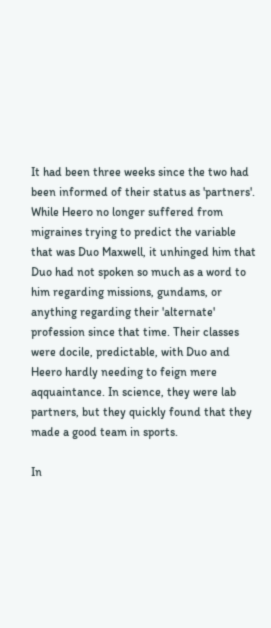It had been three weeks since the two had been informed of their status as 'partners'. While Heero no longer suffered from migraines trying to predict the variable that was Duo Maxwell, it unhinged him that Duo had not spoken so much as a word to him regarding missions, gundams, or anything regarding their 'alternate' profession since that time. Their classes were docile, predictable, with Duo and Heero hardly needing to feign mere aqquaintance. In science, they were lab partners, but they quickly found that they made a good team in sports.

In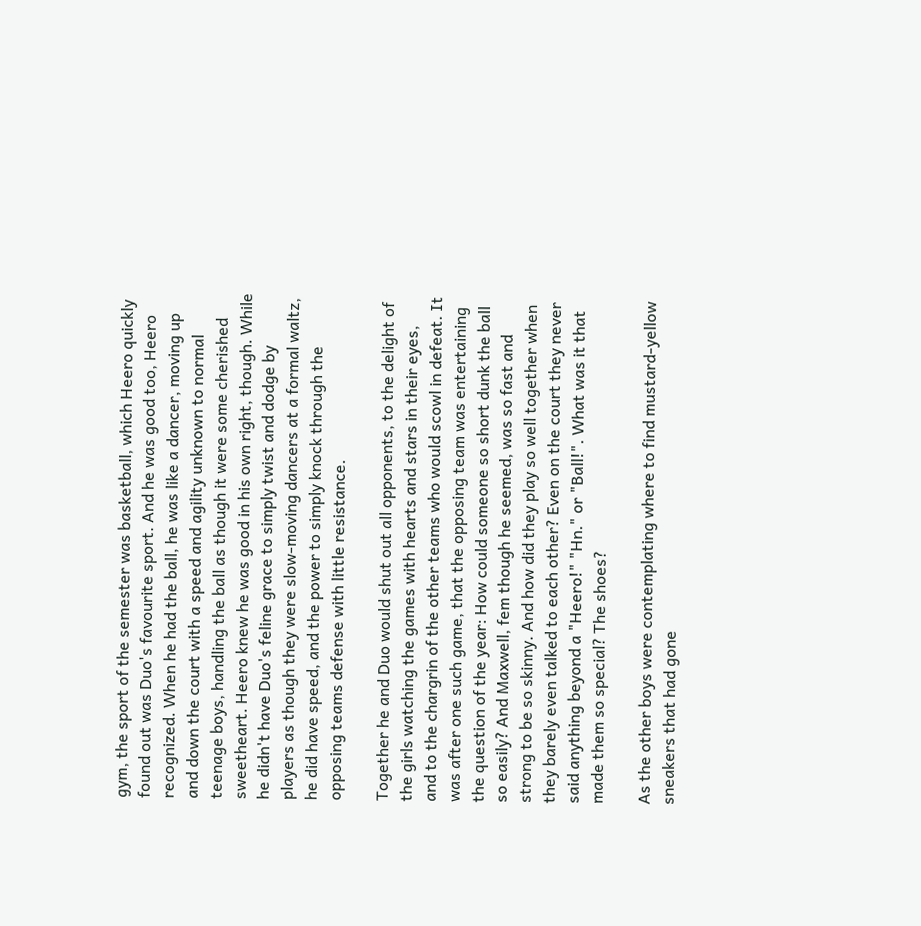gym, the sport of the semester was basketball, which Heero quickly found out was Duo's favourite sport. And he was good too, Heero recognized. When he had the ball, he was like a dancer, moving up and down the court with a speed and agility unknown to normal teenage boys, handling the ball as though it were some cherished sweetheart. Heero knew he was good in his own right, though. While he didn't have Duo's feline grace to simply twist and dodge by players as though they were slow-moving dancers at a formal waltz, he did have speed, and the power to simply knock through the opposing teams defense with little resistance.

Together he and Duo would shut out all opponents, to the delight of the girls watching the games with hearts and stars in their eyes, and to the chargrin of the other teams who would scowl in defeat. It was after one such game, that the opposing team was entertaining the question of the year: How could someone so short dunk the ball so easily? And Maxwell, fem though he seemed, was so fast and strong to be so skinny. And how did they play so well together when they barely even talked to each other? Even on the court they never said anything beyond a "Heero!" "Hn." or "Ball!". What was it that made them so special? The shoes?

As the other boys were contemplating where to find mustard-yellow sneakers that had gone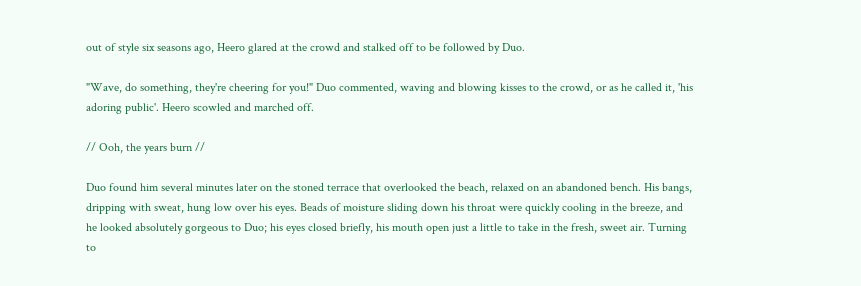out of style six seasons ago, Heero glared at the crowd and stalked off to be followed by Duo.

"Wave, do something, they're cheering for you!" Duo commented, waving and blowing kisses to the crowd, or as he called it, 'his adoring public'. Heero scowled and marched off.

// Ooh, the years burn //

Duo found him several minutes later on the stoned terrace that overlooked the beach, relaxed on an abandoned bench. His bangs, dripping with sweat, hung low over his eyes. Beads of moisture sliding down his throat were quickly cooling in the breeze, and he looked absolutely gorgeous to Duo; his eyes closed briefly, his mouth open just a little to take in the fresh, sweet air. Turning to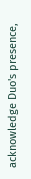acknowledge Duo's presence,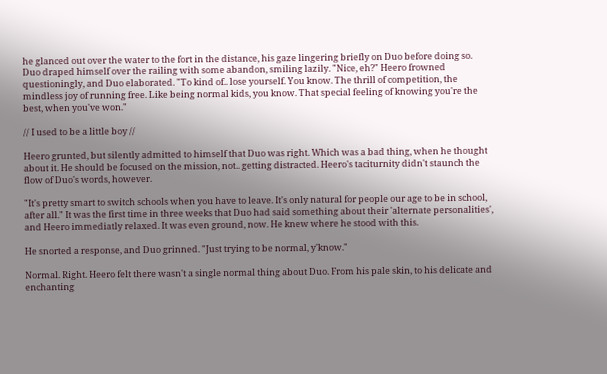he glanced out over the water to the fort in the distance, his gaze lingering briefly on Duo before doing so. Duo draped himself over the railing with some abandon, smiling lazily. "Nice, eh?" Heero frowned questioningly, and Duo elaborated. "To kind of.. lose yourself. You know. The thrill of competition, the mindless joy of running free. Like being normal kids, you know. That special feeling of knowing you're the best, when you've won."

// I used to be a little boy //

Heero grunted, but silently admitted to himself that Duo was right. Which was a bad thing, when he thought about it. He should be focused on the mission, not.. getting distracted. Heero's taciturnity didn't staunch the flow of Duo's words, however.

"It's pretty smart to switch schools when you have to leave. It's only natural for people our age to be in school, after all." It was the first time in three weeks that Duo had said something about their 'alternate personalities', and Heero immediatly relaxed. It was even ground, now. He knew where he stood with this.

He snorted a response, and Duo grinned. "Just trying to be normal, y'know."

Normal. Right. Heero felt there wasn't a single normal thing about Duo. From his pale skin, to his delicate and enchanting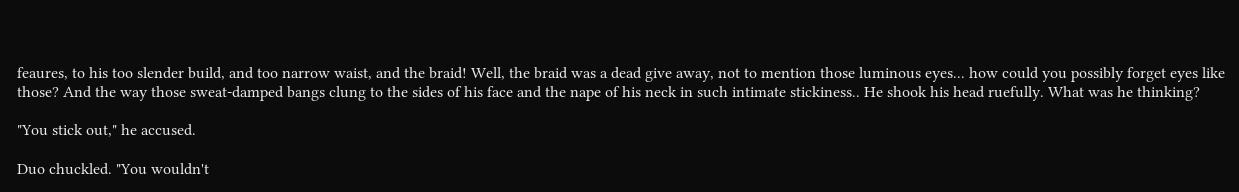feaures, to his too slender build, and too narrow waist, and the braid! Well, the braid was a dead give away, not to mention those luminous eyes... how could you possibly forget eyes like those? And the way those sweat-damped bangs clung to the sides of his face and the nape of his neck in such intimate stickiness.. He shook his head ruefully. What was he thinking?

"You stick out," he accused.

Duo chuckled. "You wouldn't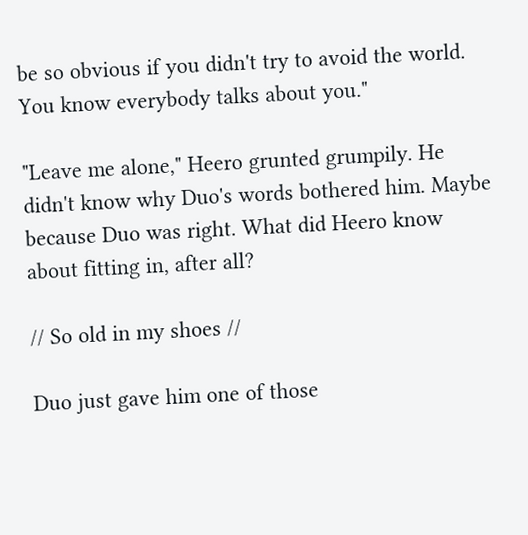be so obvious if you didn't try to avoid the world. You know everybody talks about you."

"Leave me alone," Heero grunted grumpily. He didn't know why Duo's words bothered him. Maybe because Duo was right. What did Heero know about fitting in, after all?

// So old in my shoes //

Duo just gave him one of those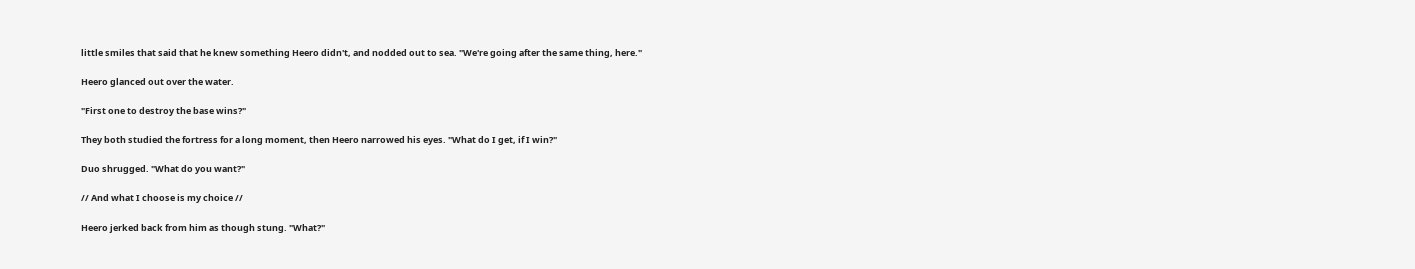little smiles that said that he knew something Heero didn't, and nodded out to sea. "We're going after the same thing, here."

Heero glanced out over the water.

"First one to destroy the base wins?"

They both studied the fortress for a long moment, then Heero narrowed his eyes. "What do I get, if I win?"

Duo shrugged. "What do you want?"

// And what I choose is my choice //

Heero jerked back from him as though stung. "What?"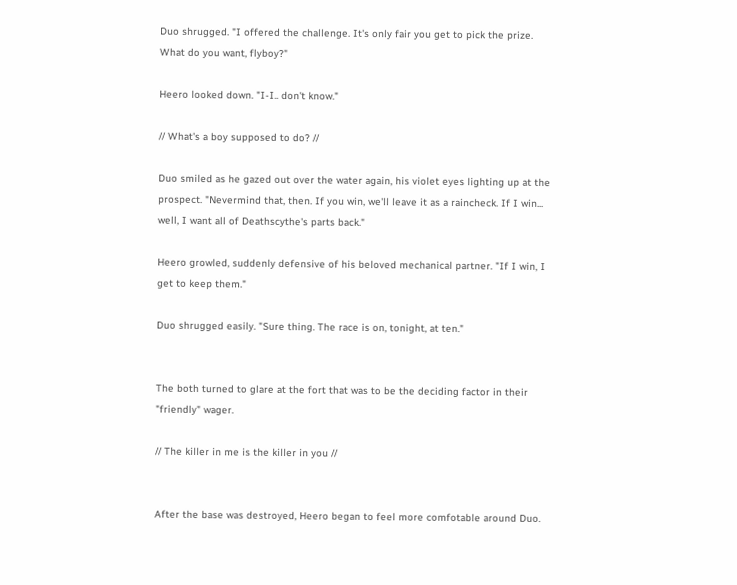Duo shrugged. "I offered the challenge. It's only fair you get to pick the prize. What do you want, flyboy?"

Heero looked down. "I-I.. don't know."

// What's a boy supposed to do? //

Duo smiled as he gazed out over the water again, his violet eyes lighting up at the prospect. "Nevermind that, then. If you win, we'll leave it as a raincheck. If I win... well, I want all of Deathscythe's parts back."

Heero growled, suddenly defensive of his beloved mechanical partner. "If I win, I get to keep them."

Duo shrugged easily. "Sure thing. The race is on, tonight, at ten."


The both turned to glare at the fort that was to be the deciding factor in their "friendly" wager.

// The killer in me is the killer in you //


After the base was destroyed, Heero began to feel more comfotable around Duo.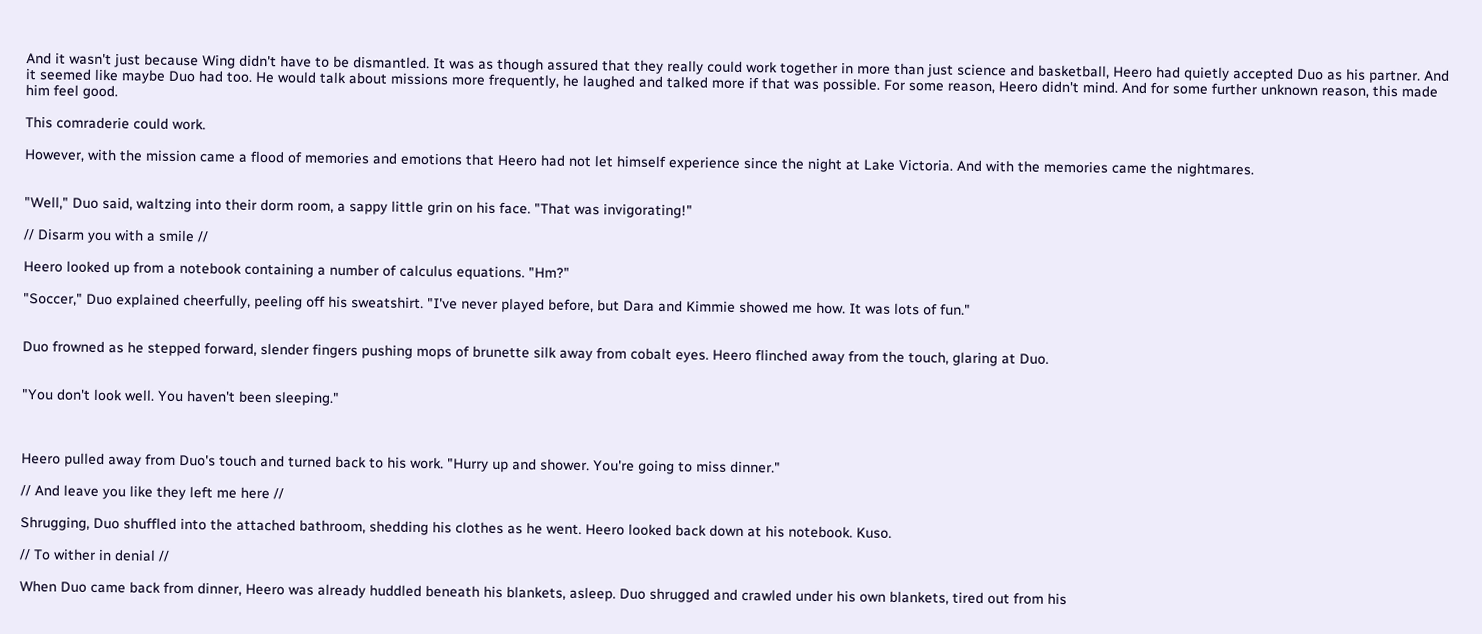And it wasn't just because Wing didn't have to be dismantled. It was as though assured that they really could work together in more than just science and basketball, Heero had quietly accepted Duo as his partner. And it seemed like maybe Duo had too. He would talk about missions more frequently, he laughed and talked more if that was possible. For some reason, Heero didn't mind. And for some further unknown reason, this made him feel good.

This comraderie could work.

However, with the mission came a flood of memories and emotions that Heero had not let himself experience since the night at Lake Victoria. And with the memories came the nightmares.


"Well," Duo said, waltzing into their dorm room, a sappy little grin on his face. "That was invigorating!"

// Disarm you with a smile //

Heero looked up from a notebook containing a number of calculus equations. "Hm?"

"Soccer," Duo explained cheerfully, peeling off his sweatshirt. "I've never played before, but Dara and Kimmie showed me how. It was lots of fun."


Duo frowned as he stepped forward, slender fingers pushing mops of brunette silk away from cobalt eyes. Heero flinched away from the touch, glaring at Duo.


"You don't look well. You haven't been sleeping."



Heero pulled away from Duo's touch and turned back to his work. "Hurry up and shower. You're going to miss dinner."

// And leave you like they left me here //

Shrugging, Duo shuffled into the attached bathroom, shedding his clothes as he went. Heero looked back down at his notebook. Kuso.

// To wither in denial //

When Duo came back from dinner, Heero was already huddled beneath his blankets, asleep. Duo shrugged and crawled under his own blankets, tired out from his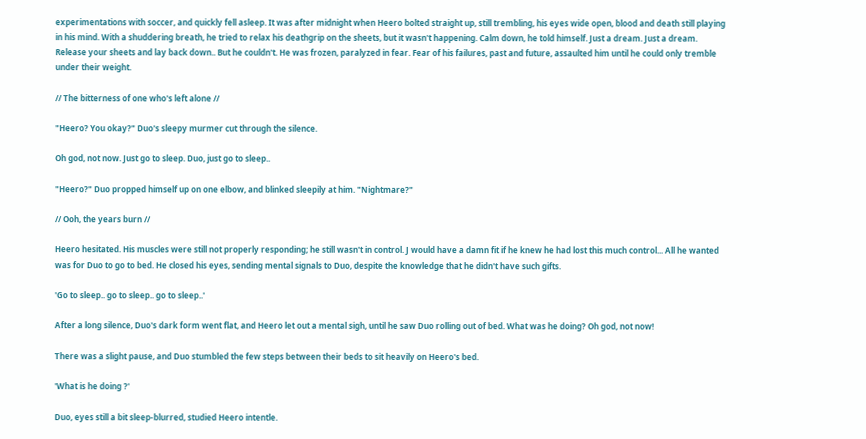experimentations with soccer, and quickly fell asleep. It was after midnight when Heero bolted straight up, still trembling, his eyes wide open, blood and death still playing in his mind. With a shuddering breath, he tried to relax his deathgrip on the sheets, but it wasn't happening. Calm down, he told himself. Just a dream. Just a dream. Release your sheets and lay back down.. But he couldn't. He was frozen, paralyzed in fear. Fear of his failures, past and future, assaulted him until he could only tremble under their weight.

// The bitterness of one who's left alone //

"Heero? You okay?" Duo's sleepy murmer cut through the silence.

Oh god, not now. Just go to sleep. Duo, just go to sleep..

"Heero?" Duo propped himself up on one elbow, and blinked sleepily at him. "Nightmare?"

// Ooh, the years burn //

Heero hesitated. His muscles were still not properly responding; he still wasn't in control. J would have a damn fit if he knew he had lost this much control... All he wanted was for Duo to go to bed. He closed his eyes, sending mental signals to Duo, despite the knowledge that he didn't have such gifts.

'Go to sleep.. go to sleep.. go to sleep..'

After a long silence, Duo's dark form went flat, and Heero let out a mental sigh, until he saw Duo rolling out of bed. What was he doing? Oh god, not now!

There was a slight pause, and Duo stumbled the few steps between their beds to sit heavily on Heero's bed.

'What is he doing ?'

Duo, eyes still a bit sleep-blurred, studied Heero intentle.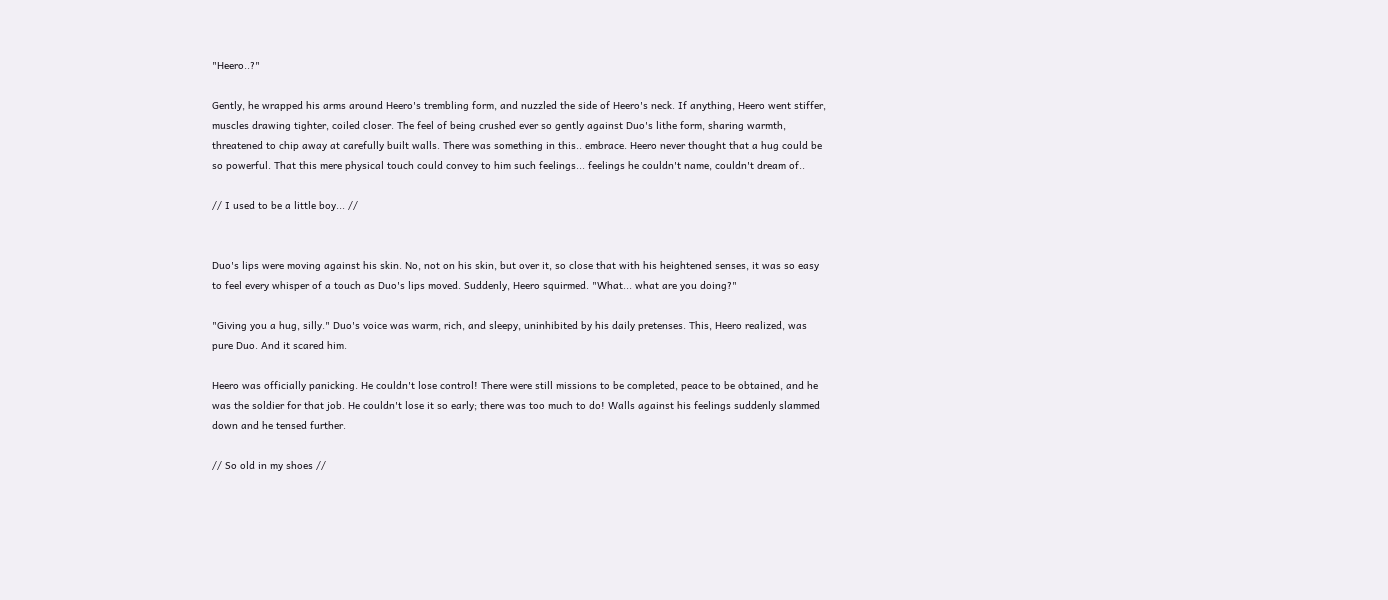"Heero..?"

Gently, he wrapped his arms around Heero's trembling form, and nuzzled the side of Heero's neck. If anything, Heero went stiffer, muscles drawing tighter, coiled closer. The feel of being crushed ever so gently against Duo's lithe form, sharing warmth, threatened to chip away at carefully built walls. There was something in this.. embrace. Heero never thought that a hug could be so powerful. That this mere physical touch could convey to him such feelings... feelings he couldn't name, couldn't dream of..

// I used to be a little boy... //


Duo's lips were moving against his skin. No, not on his skin, but over it, so close that with his heightened senses, it was so easy to feel every whisper of a touch as Duo's lips moved. Suddenly, Heero squirmed. "What... what are you doing?"

"Giving you a hug, silly." Duo's voice was warm, rich, and sleepy, uninhibited by his daily pretenses. This, Heero realized, was pure Duo. And it scared him.

Heero was officially panicking. He couldn't lose control! There were still missions to be completed, peace to be obtained, and he was the soldier for that job. He couldn't lose it so early; there was too much to do! Walls against his feelings suddenly slammed down and he tensed further.

// So old in my shoes //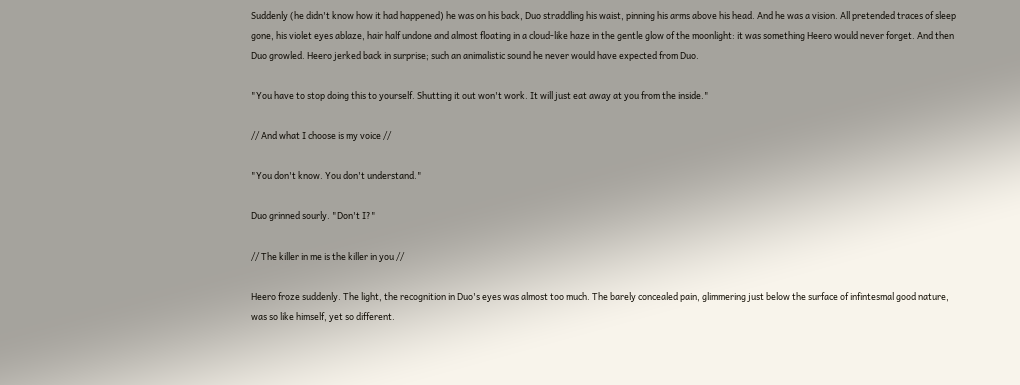Suddenly (he didn't know how it had happened) he was on his back, Duo straddling his waist, pinning his arms above his head. And he was a vision. All pretended traces of sleep gone, his violet eyes ablaze, hair half undone and almost floating in a cloud-like haze in the gentle glow of the moonlight: it was something Heero would never forget. And then Duo growled. Heero jerked back in surprise; such an animalistic sound he never would have expected from Duo.

"You have to stop doing this to yourself. Shutting it out won't work. It will just eat away at you from the inside."

// And what I choose is my voice //

"You don't know. You don't understand."

Duo grinned sourly. "Don't I?"

// The killer in me is the killer in you //

Heero froze suddenly. The light, the recognition in Duo's eyes was almost too much. The barely concealed pain, glimmering just below the surface of infintesmal good nature, was so like himself, yet so different.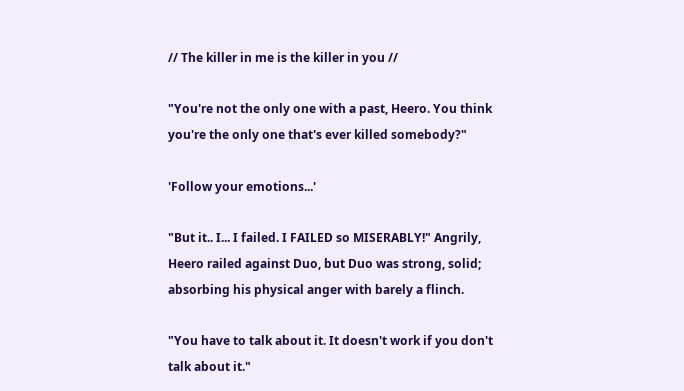// The killer in me is the killer in you //

"You're not the only one with a past, Heero. You think you're the only one that's ever killed somebody?"

'Follow your emotions...'

"But it.. I... I failed. I FAILED so MISERABLY!" Angrily, Heero railed against Duo, but Duo was strong, solid; absorbing his physical anger with barely a flinch.

"You have to talk about it. It doesn't work if you don't talk about it."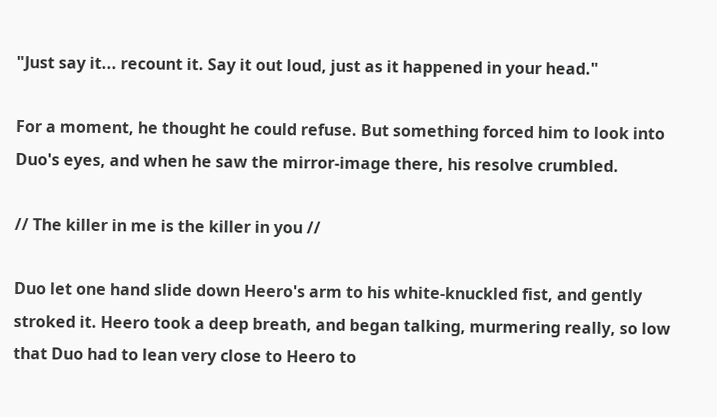"Just say it... recount it. Say it out loud, just as it happened in your head."

For a moment, he thought he could refuse. But something forced him to look into Duo's eyes, and when he saw the mirror-image there, his resolve crumbled.

// The killer in me is the killer in you //

Duo let one hand slide down Heero's arm to his white-knuckled fist, and gently stroked it. Heero took a deep breath, and began talking, murmering really, so low that Duo had to lean very close to Heero to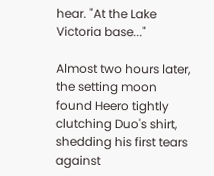hear. "At the Lake Victoria base..."

Almost two hours later, the setting moon found Heero tightly clutching Duo's shirt, shedding his first tears against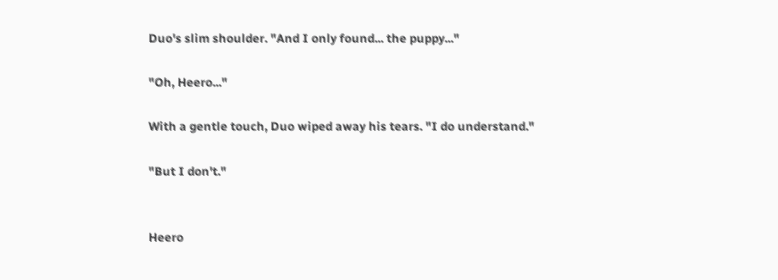Duo's slim shoulder. "And I only found... the puppy..."

"Oh, Heero..."

With a gentle touch, Duo wiped away his tears. "I do understand."

"But I don't."


Heero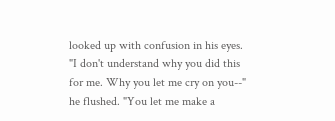looked up with confusion in his eyes. "I don't understand why you did this for me. Why you let me cry on you--" he flushed. "You let me make a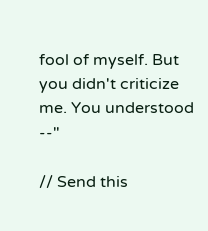fool of myself. But you didn't criticize me. You understood --"

// Send this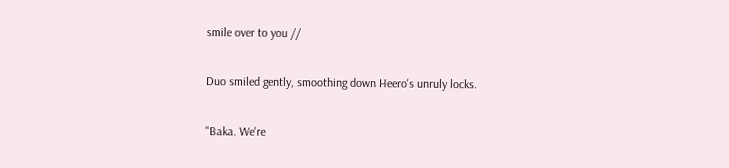smile over to you //

Duo smiled gently, smoothing down Heero's unruly locks.

"Baka. We're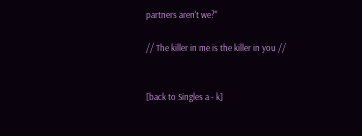partners aren't we?"

// The killer in me is the killer in you //


[back to Singles a - k]